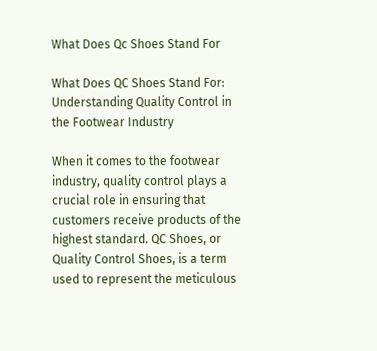What Does Qc Shoes Stand For

What Does QC Shoes Stand For: Understanding Quality Control in the Footwear Industry

When it comes to the footwear industry, quality control plays a crucial role in ensuring that customers receive products of the highest standard. QC Shoes, or Quality Control Shoes, is a term used to represent the meticulous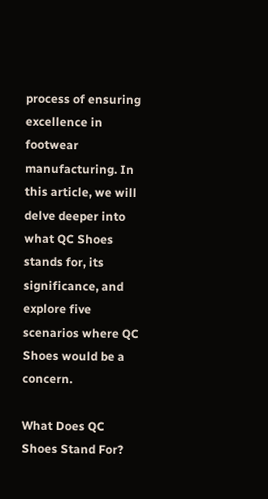process of ensuring excellence in footwear manufacturing. In this article, we will delve deeper into what QC Shoes stands for, its significance, and explore five scenarios where QC Shoes would be a concern.

What Does QC Shoes Stand For?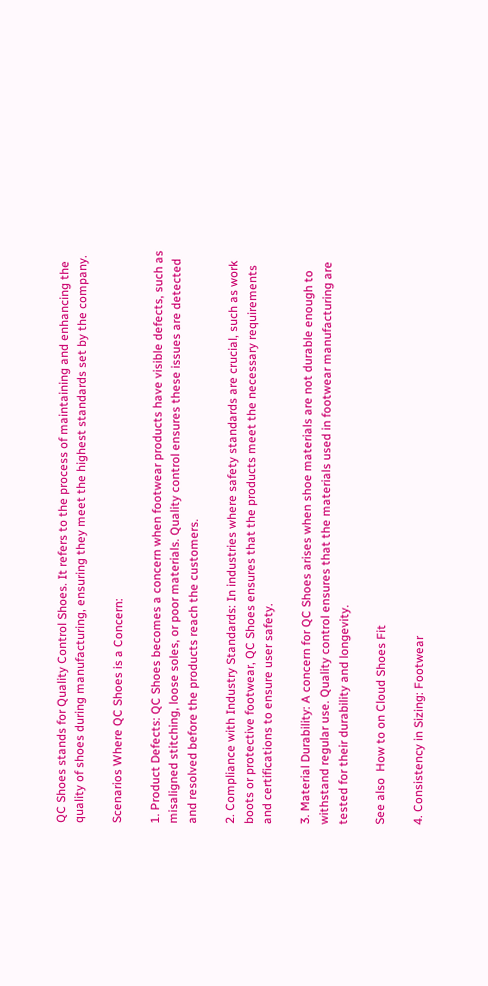QC Shoes stands for Quality Control Shoes. It refers to the process of maintaining and enhancing the quality of shoes during manufacturing, ensuring they meet the highest standards set by the company.

Scenarios Where QC Shoes is a Concern:

1. Product Defects: QC Shoes becomes a concern when footwear products have visible defects, such as misaligned stitching, loose soles, or poor materials. Quality control ensures these issues are detected and resolved before the products reach the customers.

2. Compliance with Industry Standards: In industries where safety standards are crucial, such as work boots or protective footwear, QC Shoes ensures that the products meet the necessary requirements and certifications to ensure user safety.

3. Material Durability: A concern for QC Shoes arises when shoe materials are not durable enough to withstand regular use. Quality control ensures that the materials used in footwear manufacturing are tested for their durability and longevity.

See also  How to on Cloud Shoes Fit

4. Consistency in Sizing: Footwear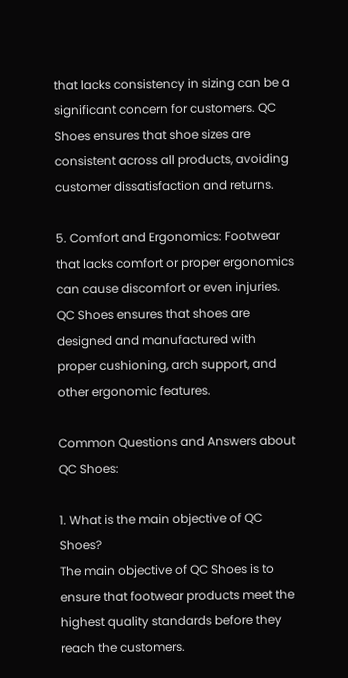that lacks consistency in sizing can be a significant concern for customers. QC Shoes ensures that shoe sizes are consistent across all products, avoiding customer dissatisfaction and returns.

5. Comfort and Ergonomics: Footwear that lacks comfort or proper ergonomics can cause discomfort or even injuries. QC Shoes ensures that shoes are designed and manufactured with proper cushioning, arch support, and other ergonomic features.

Common Questions and Answers about QC Shoes:

1. What is the main objective of QC Shoes?
The main objective of QC Shoes is to ensure that footwear products meet the highest quality standards before they reach the customers.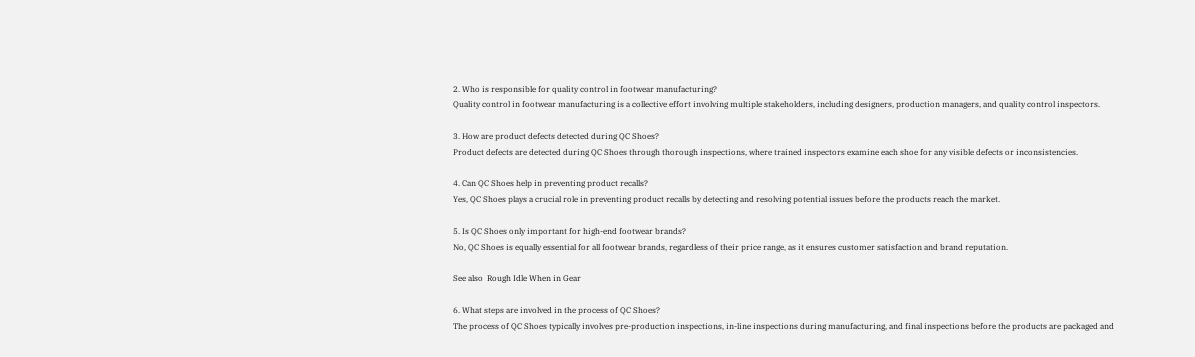2. Who is responsible for quality control in footwear manufacturing?
Quality control in footwear manufacturing is a collective effort involving multiple stakeholders, including designers, production managers, and quality control inspectors.

3. How are product defects detected during QC Shoes?
Product defects are detected during QC Shoes through thorough inspections, where trained inspectors examine each shoe for any visible defects or inconsistencies.

4. Can QC Shoes help in preventing product recalls?
Yes, QC Shoes plays a crucial role in preventing product recalls by detecting and resolving potential issues before the products reach the market.

5. Is QC Shoes only important for high-end footwear brands?
No, QC Shoes is equally essential for all footwear brands, regardless of their price range, as it ensures customer satisfaction and brand reputation.

See also  Rough Idle When in Gear

6. What steps are involved in the process of QC Shoes?
The process of QC Shoes typically involves pre-production inspections, in-line inspections during manufacturing, and final inspections before the products are packaged and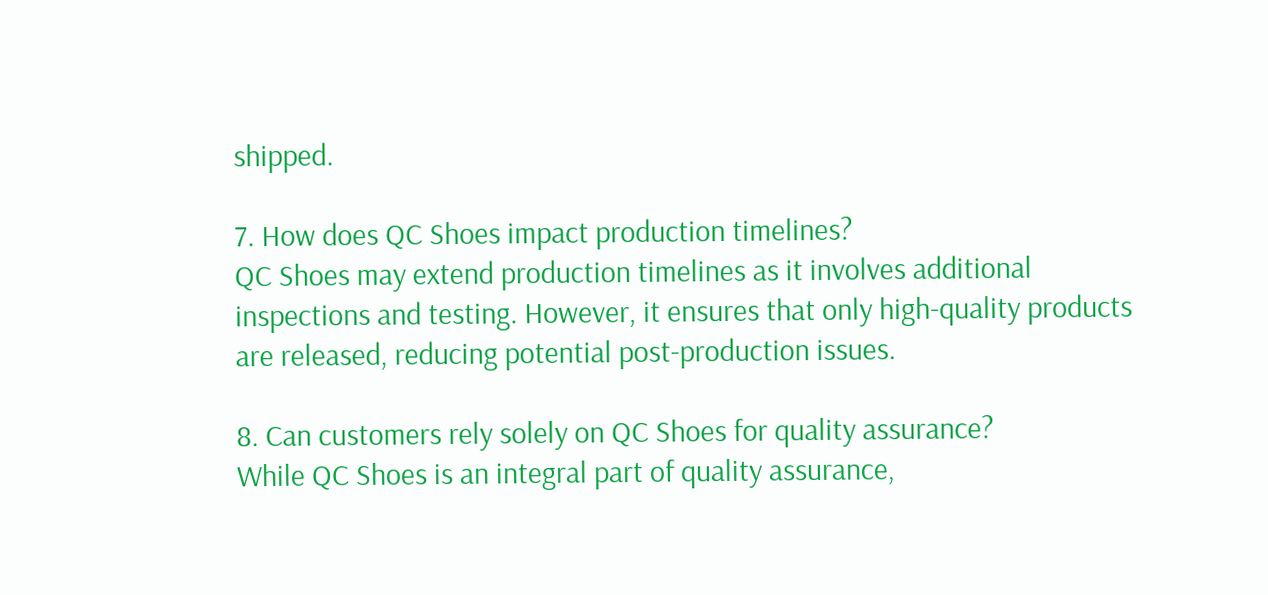shipped.

7. How does QC Shoes impact production timelines?
QC Shoes may extend production timelines as it involves additional inspections and testing. However, it ensures that only high-quality products are released, reducing potential post-production issues.

8. Can customers rely solely on QC Shoes for quality assurance?
While QC Shoes is an integral part of quality assurance,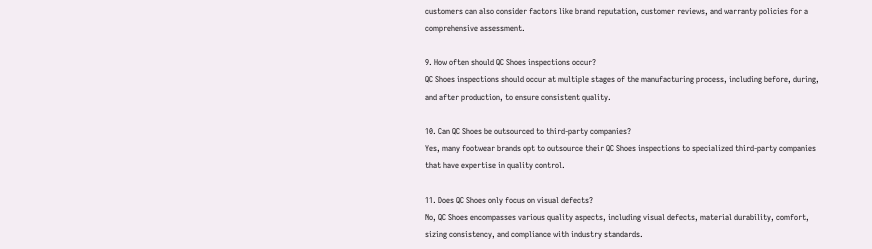customers can also consider factors like brand reputation, customer reviews, and warranty policies for a comprehensive assessment.

9. How often should QC Shoes inspections occur?
QC Shoes inspections should occur at multiple stages of the manufacturing process, including before, during, and after production, to ensure consistent quality.

10. Can QC Shoes be outsourced to third-party companies?
Yes, many footwear brands opt to outsource their QC Shoes inspections to specialized third-party companies that have expertise in quality control.

11. Does QC Shoes only focus on visual defects?
No, QC Shoes encompasses various quality aspects, including visual defects, material durability, comfort, sizing consistency, and compliance with industry standards.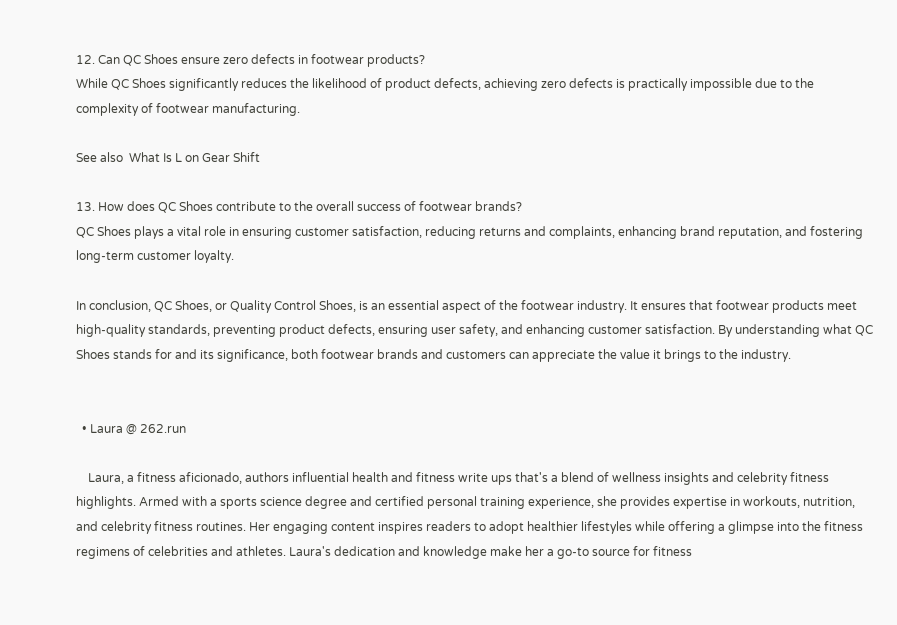12. Can QC Shoes ensure zero defects in footwear products?
While QC Shoes significantly reduces the likelihood of product defects, achieving zero defects is practically impossible due to the complexity of footwear manufacturing.

See also  What Is L on Gear Shift

13. How does QC Shoes contribute to the overall success of footwear brands?
QC Shoes plays a vital role in ensuring customer satisfaction, reducing returns and complaints, enhancing brand reputation, and fostering long-term customer loyalty.

In conclusion, QC Shoes, or Quality Control Shoes, is an essential aspect of the footwear industry. It ensures that footwear products meet high-quality standards, preventing product defects, ensuring user safety, and enhancing customer satisfaction. By understanding what QC Shoes stands for and its significance, both footwear brands and customers can appreciate the value it brings to the industry.


  • Laura @ 262.run

    Laura, a fitness aficionado, authors influential health and fitness write ups that's a blend of wellness insights and celebrity fitness highlights. Armed with a sports science degree and certified personal training experience, she provides expertise in workouts, nutrition, and celebrity fitness routines. Her engaging content inspires readers to adopt healthier lifestyles while offering a glimpse into the fitness regimens of celebrities and athletes. Laura's dedication and knowledge make her a go-to source for fitness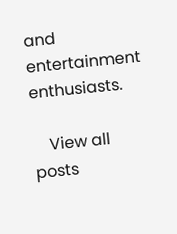and entertainment enthusiasts.

    View all posts